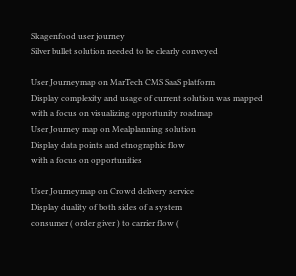Skagenfood user journey
Silver bullet solution needed to be clearly conveyed

User Journeymap on MarTech CMS SaaS platform
Display complexity and usage of current solution was mapped
with a focus on visualizing opportunity roadmap
User Journey map on Mealplanning solution
Display data points and etnographic flow
with a focus on opportunities

User Journeymap on Crowd delivery service
Display duality of both sides of a system
consumer ( order giver ) to carrier flow (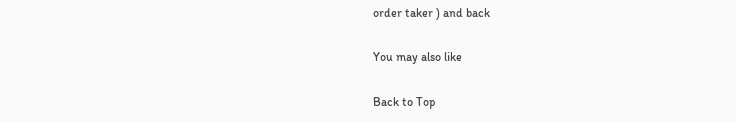order taker ) and back

You may also like

Back to Top